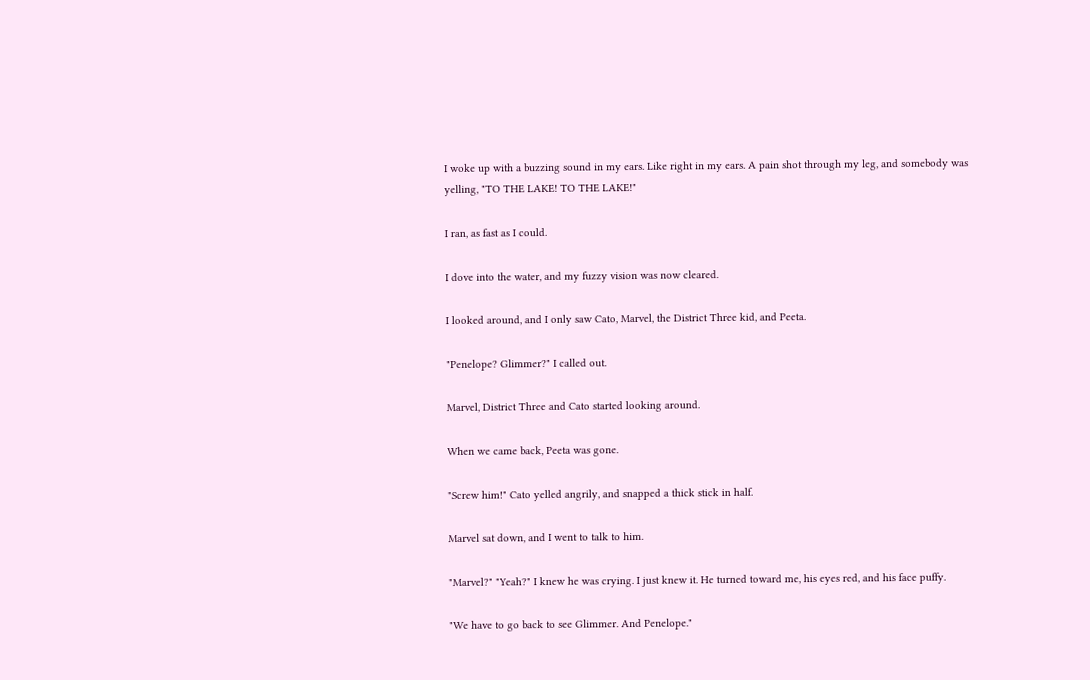I woke up with a buzzing sound in my ears. Like right in my ears. A pain shot through my leg, and somebody was yelling, "TO THE LAKE! TO THE LAKE!"

I ran, as fast as I could.

I dove into the water, and my fuzzy vision was now cleared.

I looked around, and I only saw Cato, Marvel, the District Three kid, and Peeta.

"Penelope? Glimmer?" I called out.

Marvel, District Three and Cato started looking around.

When we came back, Peeta was gone.

"Screw him!" Cato yelled angrily, and snapped a thick stick in half.

Marvel sat down, and I went to talk to him.

"Marvel?" "Yeah?" I knew he was crying. I just knew it. He turned toward me, his eyes red, and his face puffy.

"We have to go back to see Glimmer. And Penelope."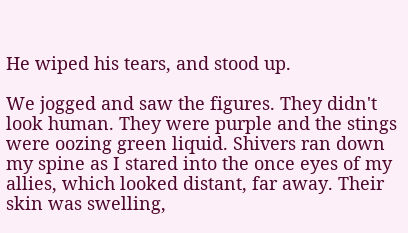He wiped his tears, and stood up.

We jogged and saw the figures. They didn't look human. They were purple and the stings were oozing green liquid. Shivers ran down my spine as I stared into the once eyes of my allies, which looked distant, far away. Their skin was swelling,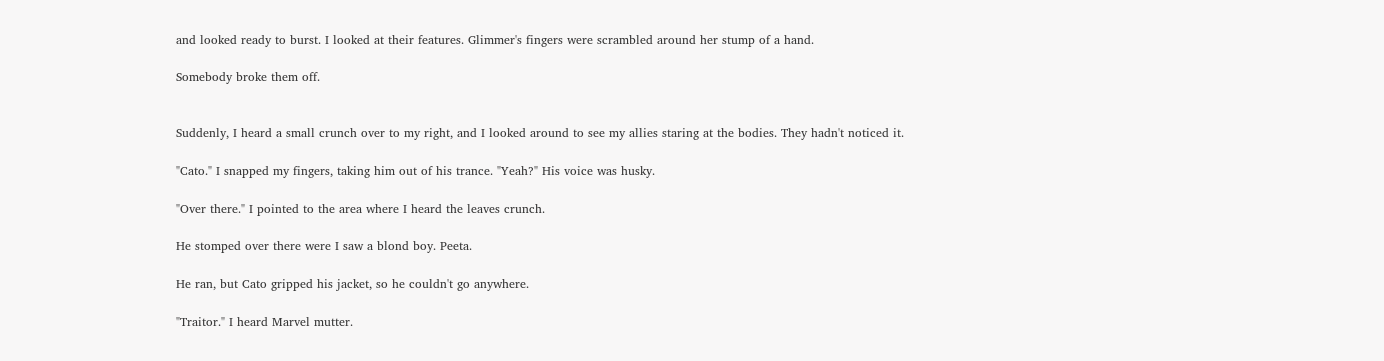and looked ready to burst. I looked at their features. Glimmer's fingers were scrambled around her stump of a hand.

Somebody broke them off.


Suddenly, I heard a small crunch over to my right, and I looked around to see my allies staring at the bodies. They hadn't noticed it.

"Cato." I snapped my fingers, taking him out of his trance. "Yeah?" His voice was husky.

"Over there." I pointed to the area where I heard the leaves crunch.

He stomped over there were I saw a blond boy. Peeta.

He ran, but Cato gripped his jacket, so he couldn't go anywhere.

"Traitor." I heard Marvel mutter.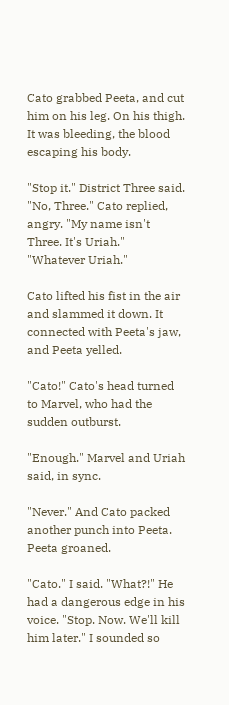Cato grabbed Peeta, and cut him on his leg. On his thigh. It was bleeding, the blood escaping his body.

"Stop it." District Three said. "No, Three." Cato replied, angry. "My name isn't Three. It's Uriah." "Whatever Uriah."

Cato lifted his fist in the air and slammed it down. It connected with Peeta's jaw, and Peeta yelled.

"Cato!" Cato's head turned to Marvel, who had the sudden outburst.

"Enough." Marvel and Uriah said, in sync.

"Never." And Cato packed another punch into Peeta. Peeta groaned.

"Cato." I said. "What?!" He had a dangerous edge in his voice. "Stop. Now. We'll kill him later." I sounded so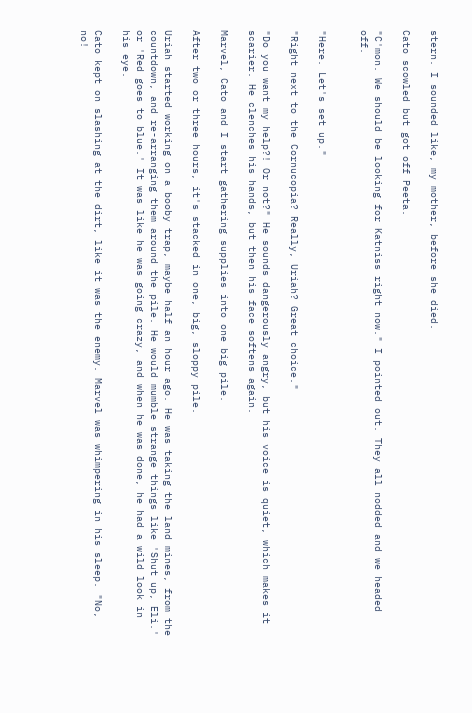stern. I sounded like, my mother, before she died.

Cato scowled but got off Peeta.

"C'mon. We should be looking for Katniss right now." I pointed out. They all nodded and we headed off.


"Here. Let's set up."

"Right next to the Cornucopia? Really, Uriah? Great choice."

"Do you want my help?! Or not?" He sounds dangerously angry, but his voice is quiet, which makes it scarier. He clenches his hands, but then his face softens again.

Marvel, Cato and I start gathering supplies into one big pile.

After two or three hours, it's stacked in one, big, sloppy pile.

Uriah started working on a booby trap, maybe half an hour ago. He was taking the land mines, from the countdown, and re-arranging them around the pile. He would mumble strange things like 'Shut up, Eli.' or 'Red goes to blue.' It was like he was going crazy, and when he was done, he had a wild look in his eye.

Cato kept on slashing at the dirt, like it was the enemy. Marvel was whimpering in his sleep. "No, no!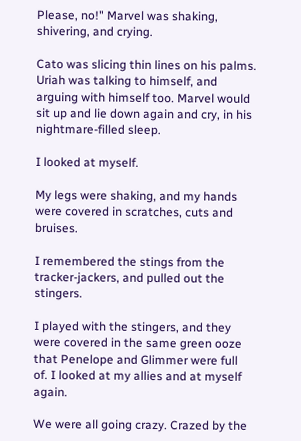Please, no!" Marvel was shaking, shivering, and crying.

Cato was slicing thin lines on his palms. Uriah was talking to himself, and arguing with himself too. Marvel would sit up and lie down again and cry, in his nightmare-filled sleep.

I looked at myself.

My legs were shaking, and my hands were covered in scratches, cuts and bruises.

I remembered the stings from the tracker-jackers, and pulled out the stingers.

I played with the stingers, and they were covered in the same green ooze that Penelope and Glimmer were full of. I looked at my allies and at myself again.

We were all going crazy. Crazed by the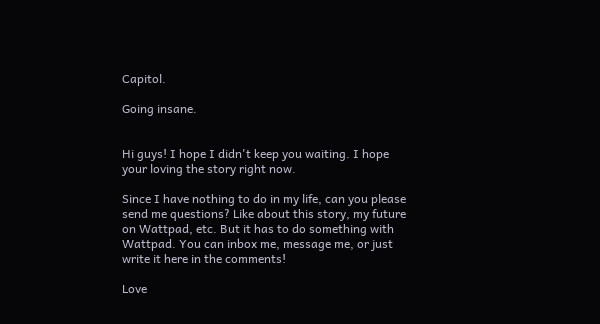Capitol.

Going insane.


Hi guys! I hope I didn't keep you waiting. I hope your loving the story right now.

Since I have nothing to do in my life, can you please send me questions? Like about this story, my future on Wattpad, etc. But it has to do something with Wattpad. You can inbox me, message me, or just write it here in the comments!

Love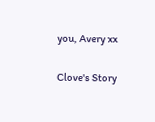you, Avery xx

Clove's Story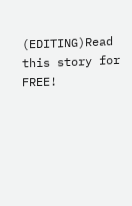(EDITING)Read this story for FREE!